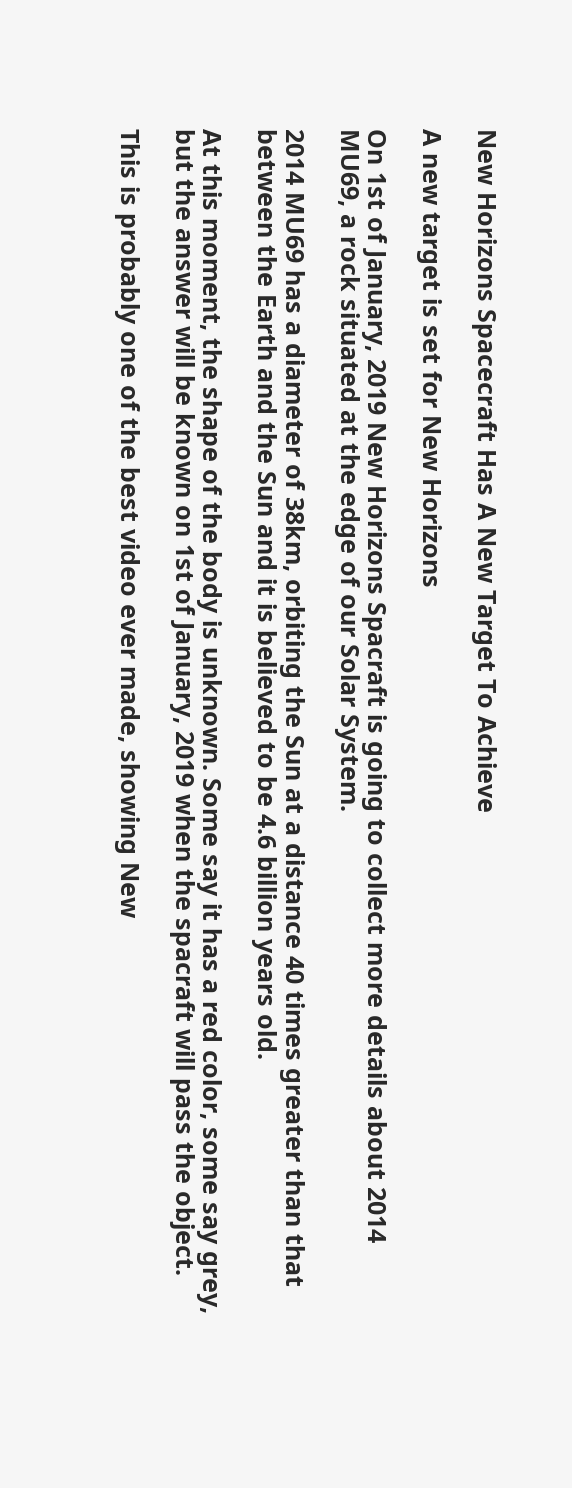New Horizons Spacecraft Has A New Target To Achieve

A new target is set for New Horizons

On 1st of January, 2019 New Horizons Spacraft is going to collect more details about 2014 MU69, a rock situated at the edge of our Solar System.

2014 MU69 has a diameter of 38km, orbiting the Sun at a distance 40 times greater than that between the Earth and the Sun and it is believed to be 4.6 billion years old.

At this moment, the shape of the body is unknown. Some say it has a red color, some say grey, but the answer will be known on 1st of January, 2019 when the spacraft will pass the object.

This is probably one of the best video ever made, showing New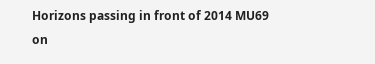Horizons passing in front of 2014 MU69 on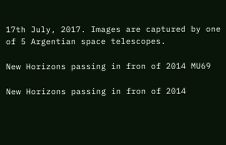17th July, 2017. Images are captured by one of 5 Argentian space telescopes.

New Horizons passing in fron of 2014 MU69

New Horizons passing in fron of 2014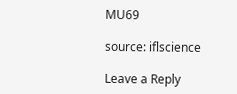MU69

source: iflscience

Leave a Reply